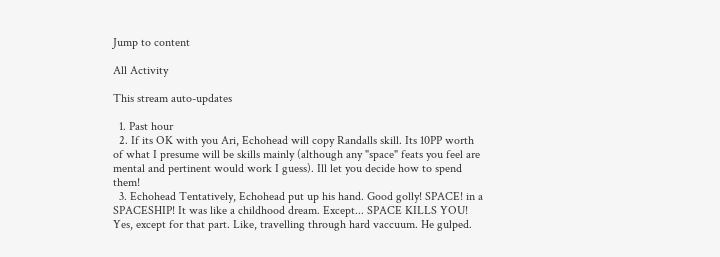Jump to content

All Activity

This stream auto-updates

  1. Past hour
  2. If its OK with you Ari, Echohead will copy Randalls skill. Its 10PP worth of what I presume will be skills mainly (although any "space" feats you feel are mental and pertinent would work I guess). Ill let you decide how to spend them!
  3. Echohead Tentatively, Echohead put up his hand. Good golly! SPACE! in a SPACESHIP! It was like a childhood dream. Except... SPACE KILLS YOU! Yes, except for that part. Like, travelling through hard vaccuum. He gulped.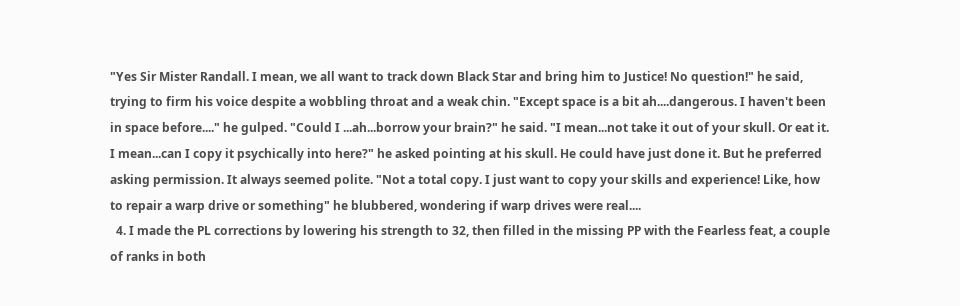"Yes Sir Mister Randall. I mean, we all want to track down Black Star and bring him to Justice! No question!" he said, trying to firm his voice despite a wobbling throat and a weak chin. "Except space is a bit ah....dangerous. I haven't been in space before...." he gulped. "Could I ...ah...borrow your brain?" he said. "I mean...not take it out of your skull. Or eat it. I mean...can I copy it psychically into here?" he asked pointing at his skull. He could have just done it. But he preferred asking permission. It always seemed polite. "Not a total copy. I just want to copy your skills and experience! Like, how to repair a warp drive or something" he blubbered, wondering if warp drives were real....
  4. I made the PL corrections by lowering his strength to 32, then filled in the missing PP with the Fearless feat, a couple of ranks in both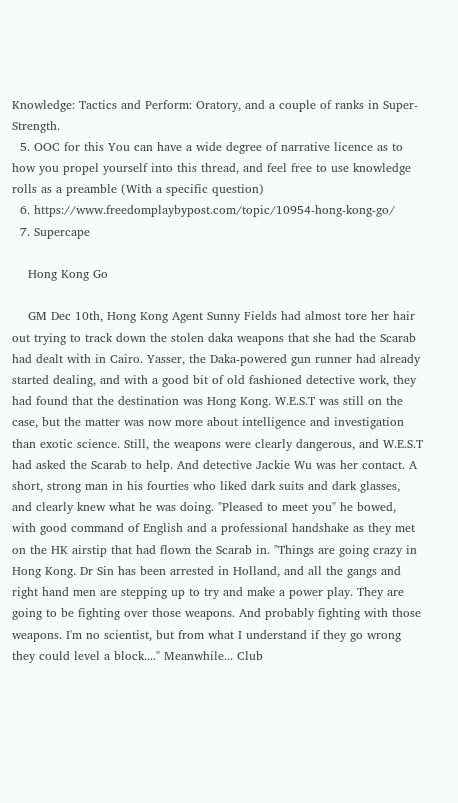Knowledge: Tactics and Perform: Oratory, and a couple of ranks in Super-Strength.
  5. OOC for this You can have a wide degree of narrative licence as to how you propel yourself into this thread, and feel free to use knowledge rolls as a preamble (With a specific question)
  6. https://www.freedomplaybypost.com/topic/10954-hong-kong-go/
  7. Supercape

    Hong Kong Go

    GM Dec 10th, Hong Kong Agent Sunny Fields had almost tore her hair out trying to track down the stolen daka weapons that she had the Scarab had dealt with in Cairo. Yasser, the Daka-powered gun runner had already started dealing, and with a good bit of old fashioned detective work, they had found that the destination was Hong Kong. W.E.S.T was still on the case, but the matter was now more about intelligence and investigation than exotic science. Still, the weapons were clearly dangerous, and W.E.S.T had asked the Scarab to help. And detective Jackie Wu was her contact. A short, strong man in his fourties who liked dark suits and dark glasses, and clearly knew what he was doing. "Pleased to meet you" he bowed, with good command of English and a professional handshake as they met on the HK airstip that had flown the Scarab in. "Things are going crazy in Hong Kong. Dr Sin has been arrested in Holland, and all the gangs and right hand men are stepping up to try and make a power play. They are going to be fighting over those weapons. And probably fighting with those weapons. I'm no scientist, but from what I understand if they go wrong they could level a block...." Meanwhile... Club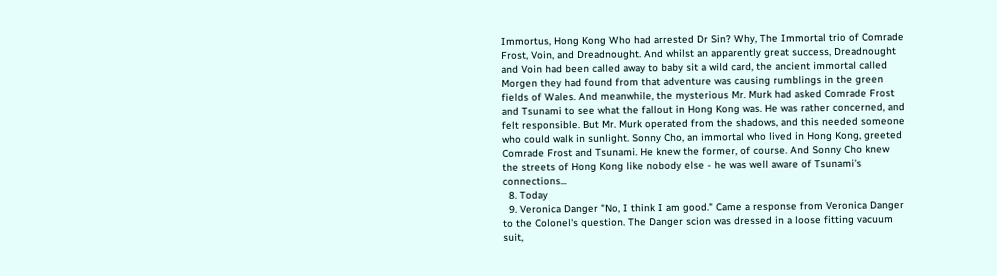Immortus, Hong Kong Who had arrested Dr Sin? Why, The Immortal trio of Comrade Frost, Voin, and Dreadnought. And whilst an apparently great success, Dreadnought and Voin had been called away to baby sit a wild card, the ancient immortal called Morgen they had found from that adventure was causing rumblings in the green fields of Wales. And meanwhile, the mysterious Mr. Murk had asked Comrade Frost and Tsunami to see what the fallout in Hong Kong was. He was rather concerned, and felt responsible. But Mr. Murk operated from the shadows, and this needed someone who could walk in sunlight. Sonny Cho, an immortal who lived in Hong Kong, greeted Comrade Frost and Tsunami. He knew the former, of course. And Sonny Cho knew the streets of Hong Kong like nobody else - he was well aware of Tsunami's connections...
  8. Today
  9. Veronica Danger "No, I think I am good." Came a response from Veronica Danger to the Colonel's question. The Danger scion was dressed in a loose fitting vacuum suit,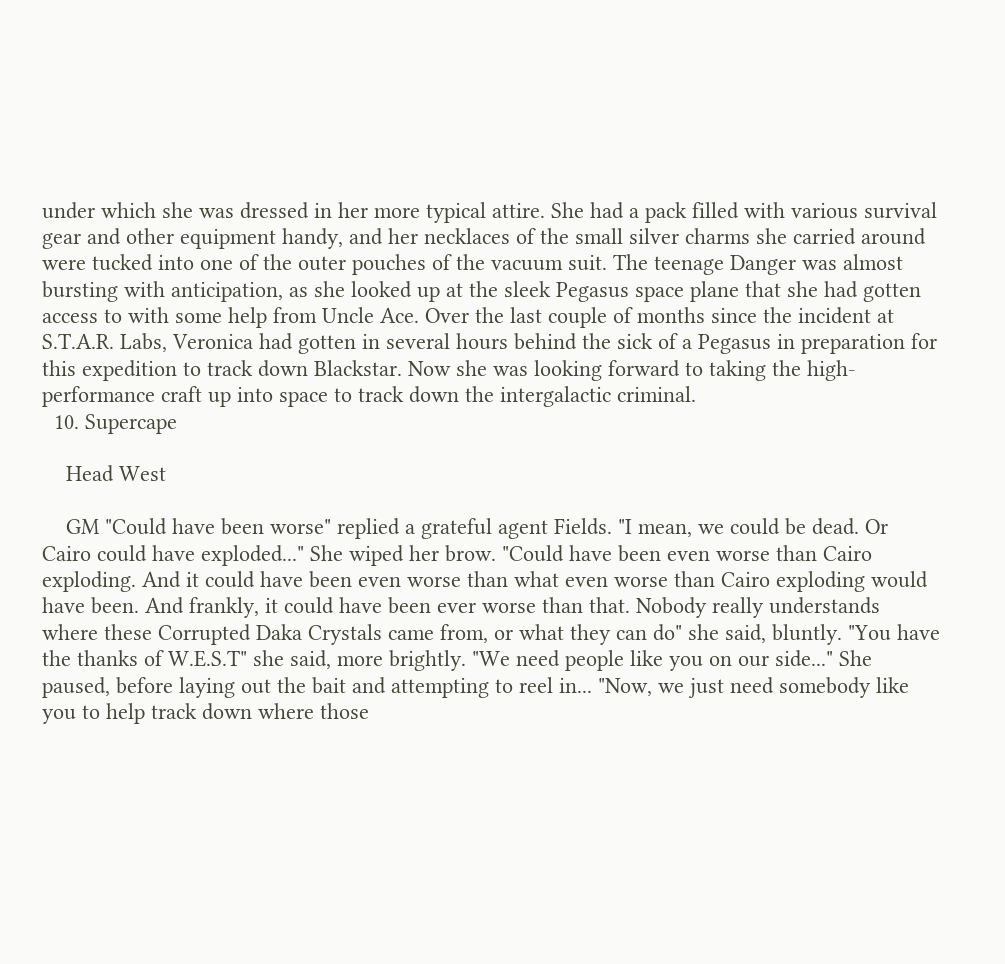under which she was dressed in her more typical attire. She had a pack filled with various survival gear and other equipment handy, and her necklaces of the small silver charms she carried around were tucked into one of the outer pouches of the vacuum suit. The teenage Danger was almost bursting with anticipation, as she looked up at the sleek Pegasus space plane that she had gotten access to with some help from Uncle Ace. Over the last couple of months since the incident at S.T.A.R. Labs, Veronica had gotten in several hours behind the sick of a Pegasus in preparation for this expedition to track down Blackstar. Now she was looking forward to taking the high-performance craft up into space to track down the intergalactic criminal.
  10. Supercape

    Head West

    GM "Could have been worse" replied a grateful agent Fields. "I mean, we could be dead. Or Cairo could have exploded..." She wiped her brow. "Could have been even worse than Cairo exploding. And it could have been even worse than what even worse than Cairo exploding would have been. And frankly, it could have been ever worse than that. Nobody really understands where these Corrupted Daka Crystals came from, or what they can do" she said, bluntly. "You have the thanks of W.E.S.T" she said, more brightly. "We need people like you on our side..." She paused, before laying out the bait and attempting to reel in... "Now, we just need somebody like you to help track down where those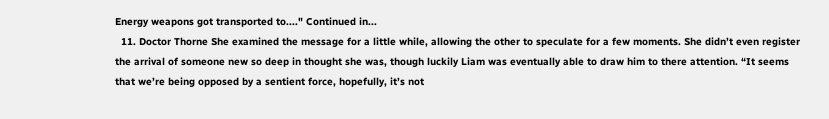Energy weapons got transported to...." Continued in...
  11. Doctor Thorne She examined the message for a little while, allowing the other to speculate for a few moments. She didn’t even register the arrival of someone new so deep in thought she was, though luckily Liam was eventually able to draw him to there attention. “It seems that we’re being opposed by a sentient force, hopefully, it’s not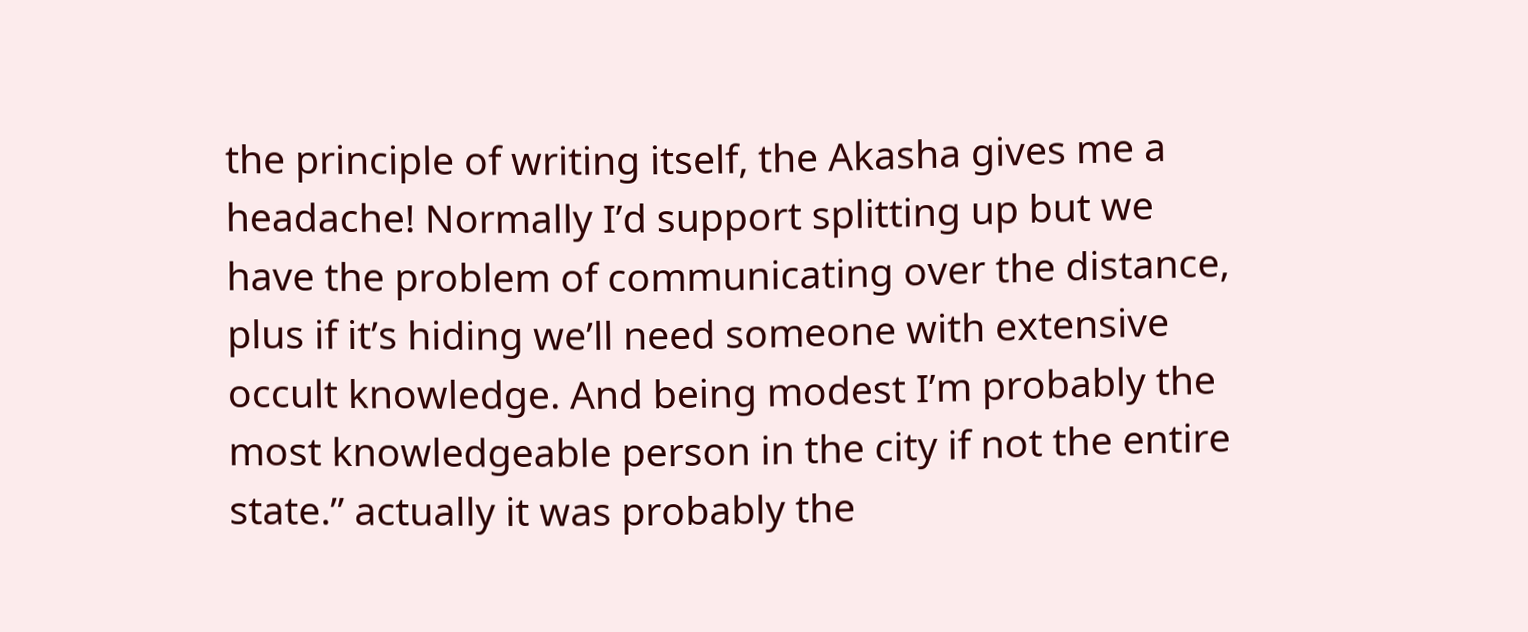the principle of writing itself, the Akasha gives me a headache! Normally I’d support splitting up but we have the problem of communicating over the distance, plus if it’s hiding we’ll need someone with extensive occult knowledge. And being modest I’m probably the most knowledgeable person in the city if not the entire state.” actually it was probably the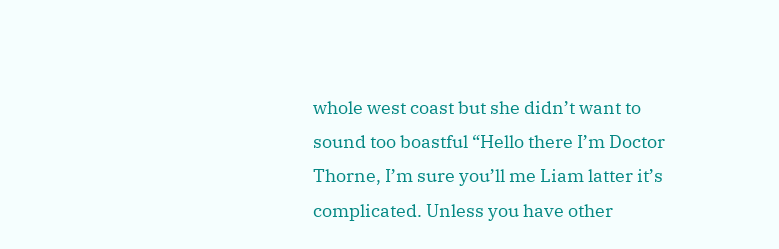whole west coast but she didn’t want to sound too boastful “Hello there I’m Doctor Thorne, I’m sure you’ll me Liam latter it’s complicated. Unless you have other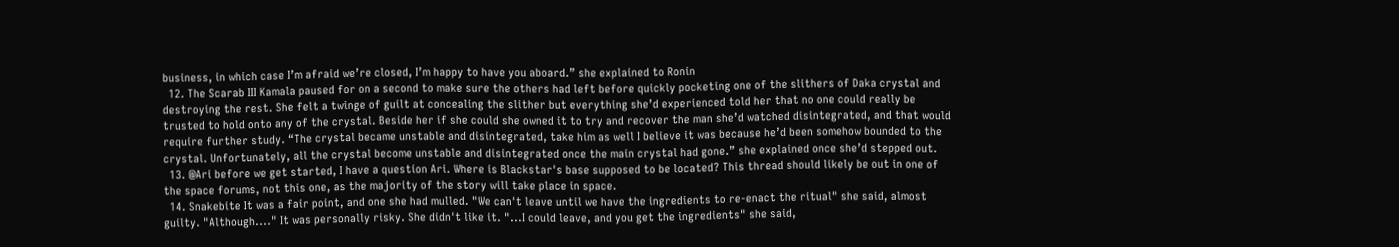business, in which case I’m afraid we’re closed, I’m happy to have you aboard.” she explained to Ronin
  12. The Scarab III Kamala paused for on a second to make sure the others had left before quickly pocketing one of the slithers of Daka crystal and destroying the rest. She felt a twinge of guilt at concealing the slither but everything she’d experienced told her that no one could really be trusted to hold onto any of the crystal. Beside her if she could she owned it to try and recover the man she’d watched disintegrated, and that would require further study. “The crystal became unstable and disintegrated, take him as well I believe it was because he’d been somehow bounded to the crystal. Unfortunately, all the crystal become unstable and disintegrated once the main crystal had gone.” she explained once she’d stepped out.
  13. @Ari before we get started, I have a question Ari. Where is Blackstar's base supposed to be located? This thread should likely be out in one of the space forums, not this one, as the majority of the story will take place in space.
  14. Snakebite It was a fair point, and one she had mulled. "We can't leave until we have the ingredients to re-enact the ritual" she said, almost guilty. "Although...." It was personally risky. She didn't like it. "...I could leave, and you get the ingredients" she said,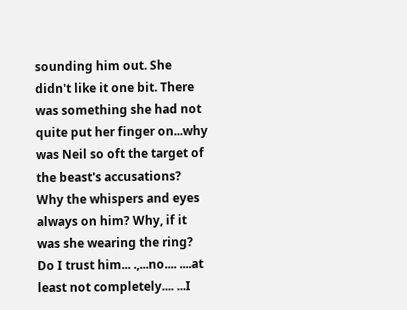sounding him out. She didn't like it one bit. There was something she had not quite put her finger on...why was Neil so oft the target of the beast's accusations? Why the whispers and eyes always on him? Why, if it was she wearing the ring? Do I trust him... .,...no.... ....at least not completely.... ...I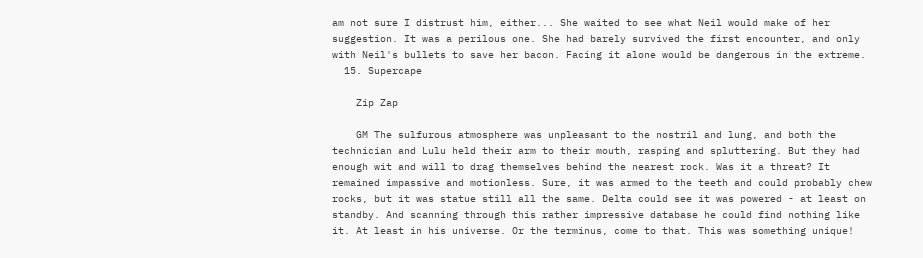am not sure I distrust him, either... She waited to see what Neil would make of her suggestion. It was a perilous one. She had barely survived the first encounter, and only with Neil's bullets to save her bacon. Facing it alone would be dangerous in the extreme.
  15. Supercape

    Zip Zap

    GM The sulfurous atmosphere was unpleasant to the nostril and lung, and both the technician and Lulu held their arm to their mouth, rasping and spluttering. But they had enough wit and will to drag themselves behind the nearest rock. Was it a threat? It remained impassive and motionless. Sure, it was armed to the teeth and could probably chew rocks, but it was statue still all the same. Delta could see it was powered - at least on standby. And scanning through this rather impressive database he could find nothing like it. At least in his universe. Or the terminus, come to that. This was something unique!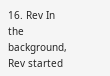16. Rev In the background, Rev started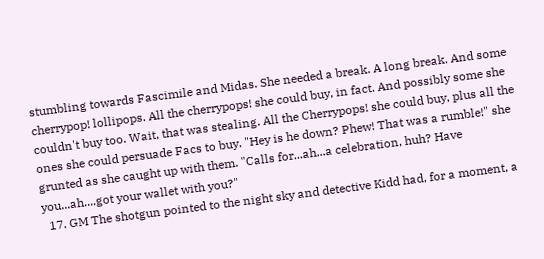stumbling towards Fascimile and Midas. She needed a break. A long break. And some cherrypop! lollipops. All the cherrypops! she could buy, in fact. And possibly some she couldn't buy too. Wait, that was stealing. All the Cherrypops! she could buy, plus all the ones she could persuade Facs to buy. "Hey is he down? Phew! That was a rumble!" she grunted as she caught up with them. "Calls for...ah...a celebration, huh? Have you...ah....got your wallet with you?"
  17. GM The shotgun pointed to the night sky and detective Kidd had, for a moment, a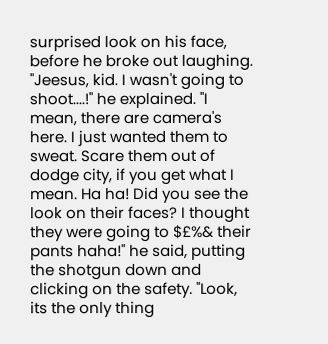surprised look on his face, before he broke out laughing. "Jeesus, kid. I wasn't going to shoot....!" he explained. "I mean, there are camera's here. I just wanted them to sweat. Scare them out of dodge city, if you get what I mean. Ha ha! Did you see the look on their faces? I thought they were going to $£%& their pants haha!" he said, putting the shotgun down and clicking on the safety. "Look, its the only thing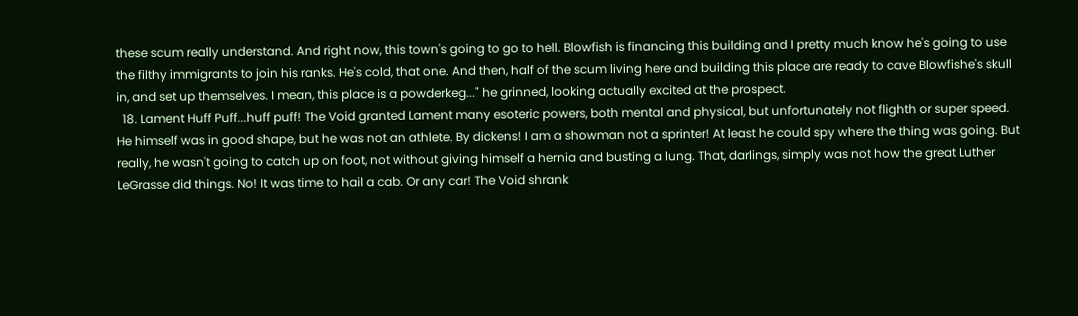these scum really understand. And right now, this town's going to go to hell. Blowfish is financing this building and I pretty much know he's going to use the filthy immigrants to join his ranks. He's cold, that one. And then, half of the scum living here and building this place are ready to cave Blowfishe's skull in, and set up themselves. I mean, this place is a powderkeg..." he grinned, looking actually excited at the prospect.
  18. Lament Huff Puff...huff puff! The Void granted Lament many esoteric powers, both mental and physical, but unfortunately not flighth or super speed. He himself was in good shape, but he was not an athlete. By dickens! I am a showman not a sprinter! At least he could spy where the thing was going. But really, he wasn't going to catch up on foot, not without giving himself a hernia and busting a lung. That, darlings, simply was not how the great Luther LeGrasse did things. No! It was time to hail a cab. Or any car! The Void shrank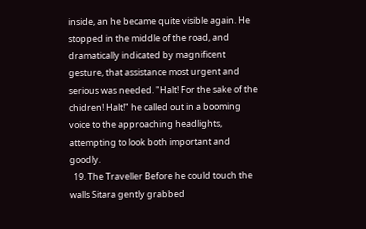inside, an he became quite visible again. He stopped in the middle of the road, and dramatically indicated by magnificent gesture, that assistance most urgent and serious was needed. "Halt! For the sake of the chidren! Halt!" he called out in a booming voice to the approaching headlights, attempting to look both important and goodly.
  19. The Traveller Before he could touch the walls Sitara gently grabbed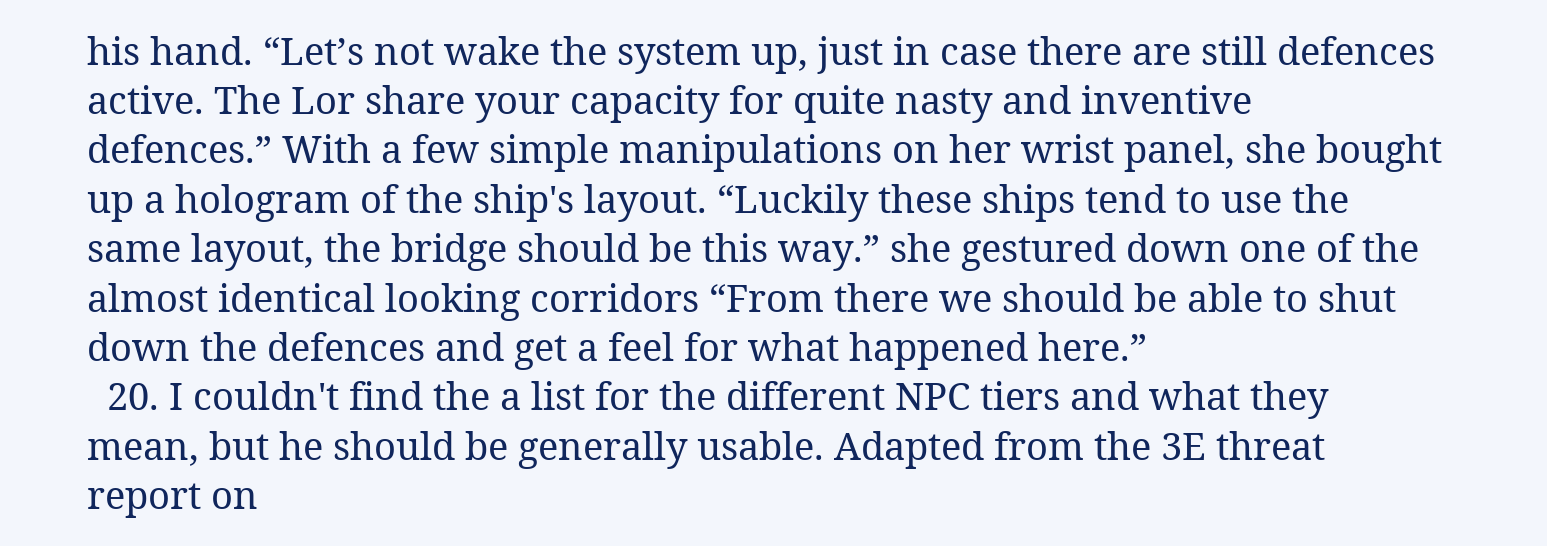his hand. “Let’s not wake the system up, just in case there are still defences active. The Lor share your capacity for quite nasty and inventive defences.” With a few simple manipulations on her wrist panel, she bought up a hologram of the ship's layout. “Luckily these ships tend to use the same layout, the bridge should be this way.” she gestured down one of the almost identical looking corridors “From there we should be able to shut down the defences and get a feel for what happened here.”
  20. I couldn't find the a list for the different NPC tiers and what they mean, but he should be generally usable. Adapted from the 3E threat report on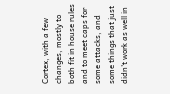Cortex, with a few changes, mostly to both fit in house rules and to meet caps for some attacks, and some things that just didn't work as well in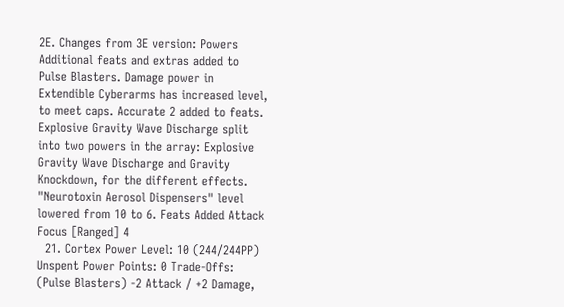2E. Changes from 3E version: Powers Additional feats and extras added to Pulse Blasters. Damage power in Extendible Cyberarms has increased level, to meet caps. Accurate 2 added to feats. Explosive Gravity Wave Discharge split into two powers in the array: Explosive Gravity Wave Discharge and Gravity Knockdown, for the different effects. "Neurotoxin Aerosol Dispensers" level lowered from 10 to 6. Feats Added Attack Focus [Ranged] 4
  21. Cortex Power Level: 10 (244/244PP) Unspent Power Points: 0 Trade-Offs: (Pulse Blasters) -2 Attack / +2 Damage,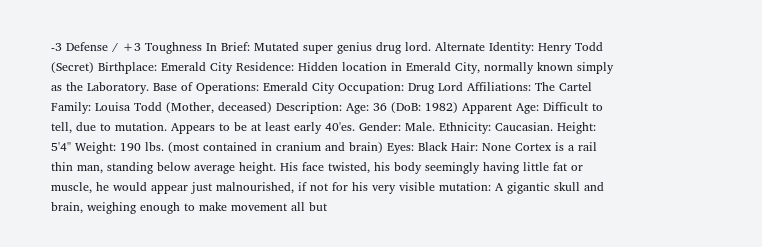-3 Defense / +3 Toughness In Brief: Mutated super genius drug lord. Alternate Identity: Henry Todd (Secret) Birthplace: Emerald City Residence: Hidden location in Emerald City, normally known simply as the Laboratory. Base of Operations: Emerald City Occupation: Drug Lord Affiliations: The Cartel Family: Louisa Todd (Mother, deceased) Description: Age: 36 (DoB: 1982) Apparent Age: Difficult to tell, due to mutation. Appears to be at least early 40'es. Gender: Male. Ethnicity: Caucasian. Height: 5'4'' Weight: 190 lbs. (most contained in cranium and brain) Eyes: Black Hair: None Cortex is a rail thin man, standing below average height. His face twisted, his body seemingly having little fat or muscle, he would appear just malnourished, if not for his very visible mutation: A gigantic skull and brain, weighing enough to make movement all but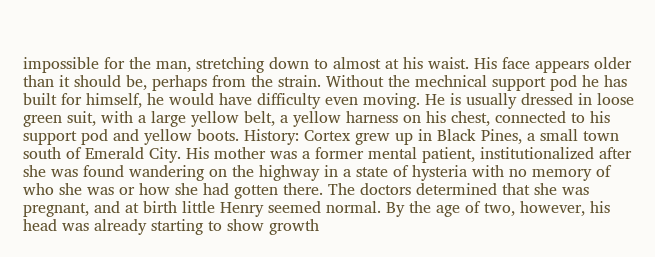impossible for the man, stretching down to almost at his waist. His face appears older than it should be, perhaps from the strain. Without the mechnical support pod he has built for himself, he would have difficulty even moving. He is usually dressed in loose green suit, with a large yellow belt, a yellow harness on his chest, connected to his support pod and yellow boots. History: Cortex grew up in Black Pines, a small town south of Emerald City. His mother was a former mental patient, institutionalized after she was found wandering on the highway in a state of hysteria with no memory of who she was or how she had gotten there. The doctors determined that she was pregnant, and at birth little Henry seemed normal. By the age of two, however, his head was already starting to show growth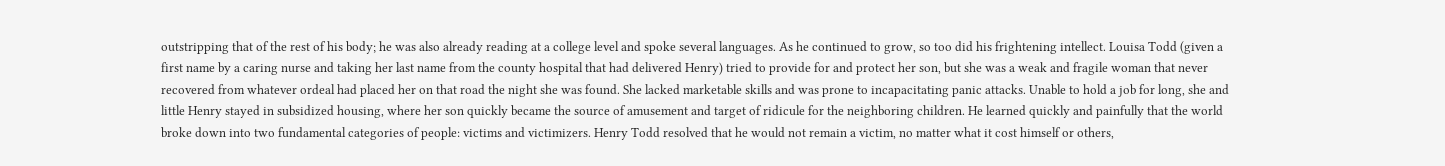outstripping that of the rest of his body; he was also already reading at a college level and spoke several languages. As he continued to grow, so too did his frightening intellect. Louisa Todd (given a first name by a caring nurse and taking her last name from the county hospital that had delivered Henry) tried to provide for and protect her son, but she was a weak and fragile woman that never recovered from whatever ordeal had placed her on that road the night she was found. She lacked marketable skills and was prone to incapacitating panic attacks. Unable to hold a job for long, she and little Henry stayed in subsidized housing, where her son quickly became the source of amusement and target of ridicule for the neighboring children. He learned quickly and painfully that the world broke down into two fundamental categories of people: victims and victimizers. Henry Todd resolved that he would not remain a victim, no matter what it cost himself or others,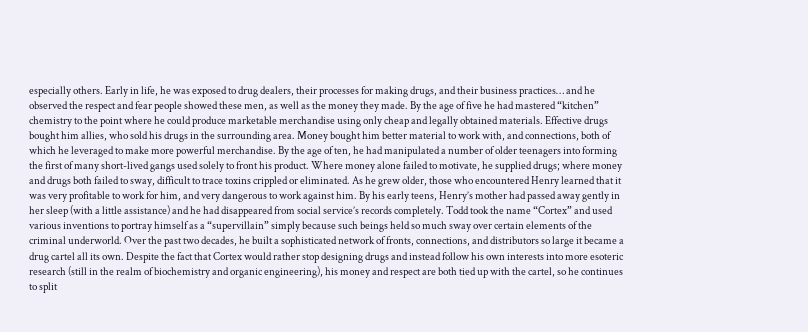especially others. Early in life, he was exposed to drug dealers, their processes for making drugs, and their business practices… and he observed the respect and fear people showed these men, as well as the money they made. By the age of five he had mastered “kitchen” chemistry to the point where he could produce marketable merchandise using only cheap and legally obtained materials. Effective drugs bought him allies, who sold his drugs in the surrounding area. Money bought him better material to work with, and connections, both of which he leveraged to make more powerful merchandise. By the age of ten, he had manipulated a number of older teenagers into forming the first of many short-lived gangs used solely to front his product. Where money alone failed to motivate, he supplied drugs; where money and drugs both failed to sway, difficult to trace toxins crippled or eliminated. As he grew older, those who encountered Henry learned that it was very profitable to work for him, and very dangerous to work against him. By his early teens, Henry’s mother had passed away gently in her sleep (with a little assistance) and he had disappeared from social service’s records completely. Todd took the name “Cortex” and used various inventions to portray himself as a “supervillain” simply because such beings held so much sway over certain elements of the criminal underworld. Over the past two decades, he built a sophisticated network of fronts, connections, and distributors so large it became a drug cartel all its own. Despite the fact that Cortex would rather stop designing drugs and instead follow his own interests into more esoteric research (still in the realm of biochemistry and organic engineering), his money and respect are both tied up with the cartel, so he continues to split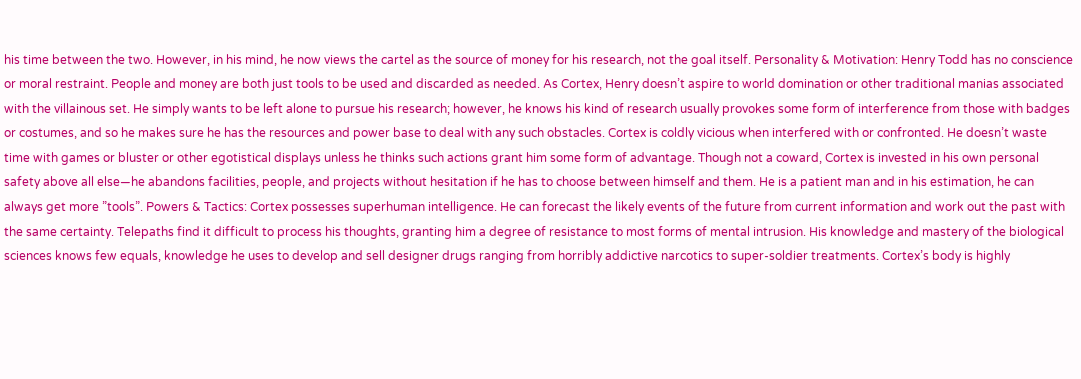his time between the two. However, in his mind, he now views the cartel as the source of money for his research, not the goal itself. Personality & Motivation: Henry Todd has no conscience or moral restraint. People and money are both just tools to be used and discarded as needed. As Cortex, Henry doesn’t aspire to world domination or other traditional manias associated with the villainous set. He simply wants to be left alone to pursue his research; however, he knows his kind of research usually provokes some form of interference from those with badges or costumes, and so he makes sure he has the resources and power base to deal with any such obstacles. Cortex is coldly vicious when interfered with or confronted. He doesn’t waste time with games or bluster or other egotistical displays unless he thinks such actions grant him some form of advantage. Though not a coward, Cortex is invested in his own personal safety above all else—he abandons facilities, people, and projects without hesitation if he has to choose between himself and them. He is a patient man and in his estimation, he can always get more ”tools”. Powers & Tactics: Cortex possesses superhuman intelligence. He can forecast the likely events of the future from current information and work out the past with the same certainty. Telepaths find it difficult to process his thoughts, granting him a degree of resistance to most forms of mental intrusion. His knowledge and mastery of the biological sciences knows few equals, knowledge he uses to develop and sell designer drugs ranging from horribly addictive narcotics to super-soldier treatments. Cortex’s body is highly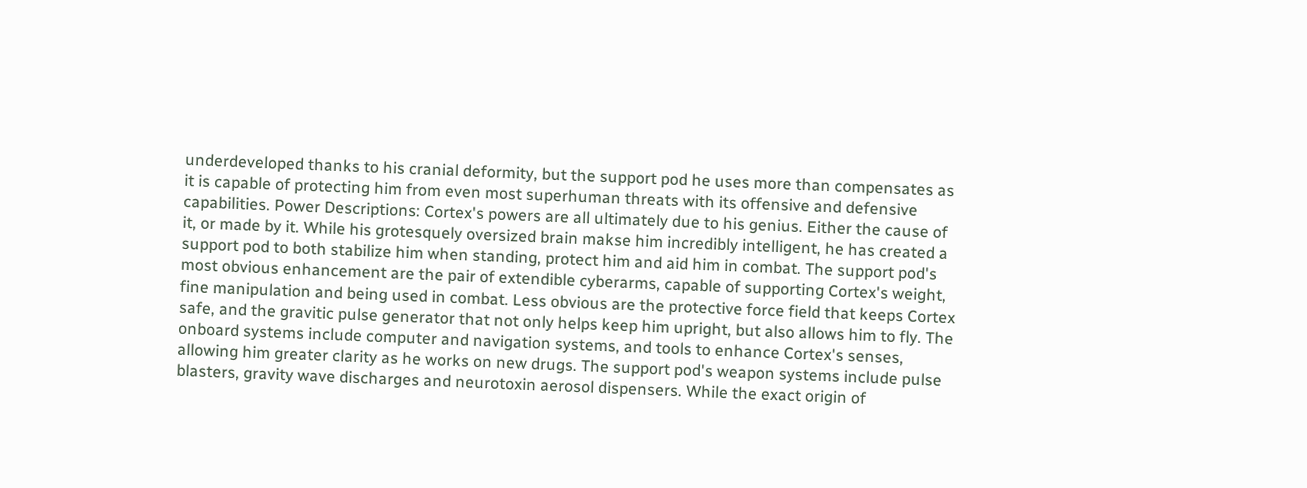underdeveloped thanks to his cranial deformity, but the support pod he uses more than compensates as it is capable of protecting him from even most superhuman threats with its offensive and defensive capabilities. Power Descriptions: Cortex's powers are all ultimately due to his genius. Either the cause of it, or made by it. While his grotesquely oversized brain makse him incredibly intelligent, he has created a support pod to both stabilize him when standing, protect him and aid him in combat. The support pod's most obvious enhancement are the pair of extendible cyberarms, capable of supporting Cortex's weight, fine manipulation and being used in combat. Less obvious are the protective force field that keeps Cortex safe, and the gravitic pulse generator that not only helps keep him upright, but also allows him to fly. The onboard systems include computer and navigation systems, and tools to enhance Cortex's senses, allowing him greater clarity as he works on new drugs. The support pod's weapon systems include pulse blasters, gravity wave discharges and neurotoxin aerosol dispensers. While the exact origin of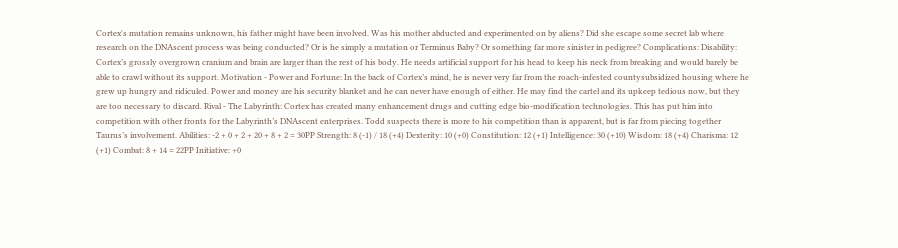Cortex's mutation remains unknown, his father might have been involved. Was his mother abducted and experimented on by aliens? Did she escape some secret lab where research on the DNAscent process was being conducted? Or is he simply a mutation or Terminus Baby? Or something far more sinister in pedigree? Complications: Disability: Cortex’s grossly overgrown cranium and brain are larger than the rest of his body. He needs artificial support for his head to keep his neck from breaking and would barely be able to crawl without its support. Motivation - Power and Fortune: In the back of Cortex’s mind, he is never very far from the roach-infested countysubsidized housing where he grew up hungry and ridiculed. Power and money are his security blanket and he can never have enough of either. He may find the cartel and its upkeep tedious now, but they are too necessary to discard. Rival - The Labyrinth: Cortex has created many enhancement drugs and cutting edge bio-modification technologies. This has put him into competition with other fronts for the Labyrinth’s DNAscent enterprises. Todd suspects there is more to his competition than is apparent, but is far from piecing together Taurus’s involvement. Abilities: -2 + 0 + 2 + 20 + 8 + 2 = 30PP Strength: 8 (-1) / 18 (+4) Dexterity: 10 (+0) Constitution: 12 (+1) Intelligence: 30 (+10) Wisdom: 18 (+4) Charisma: 12 (+1) Combat: 8 + 14 = 22PP Initiative: +0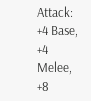Attack: +4 Base, +4 Melee, +8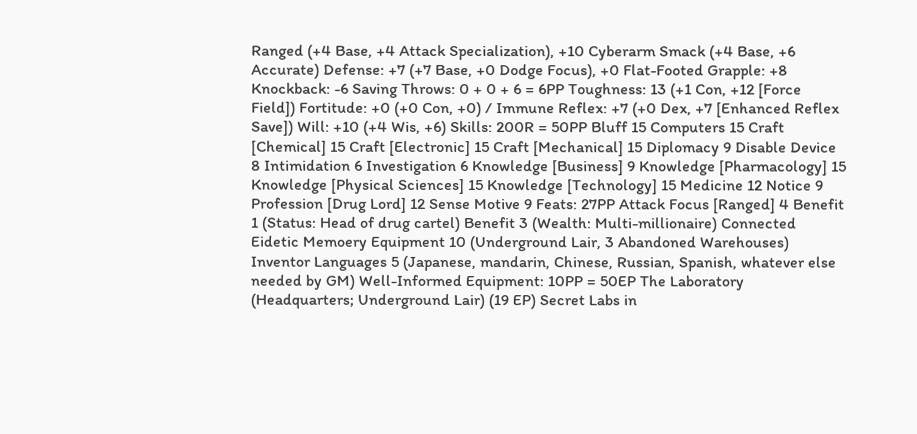Ranged (+4 Base, +4 Attack Specialization), +10 Cyberarm Smack (+4 Base, +6 Accurate) Defense: +7 (+7 Base, +0 Dodge Focus), +0 Flat-Footed Grapple: +8 Knockback: -6 Saving Throws: 0 + 0 + 6 = 6PP Toughness: 13 (+1 Con, +12 [Force Field]) Fortitude: +0 (+0 Con, +0) / Immune Reflex: +7 (+0 Dex, +7 [Enhanced Reflex Save]) Will: +10 (+4 Wis, +6) Skills: 200R = 50PP Bluff 15 Computers 15 Craft [Chemical] 15 Craft [Electronic] 15 Craft [Mechanical] 15 Diplomacy 9 Disable Device 8 Intimidation 6 Investigation 6 Knowledge [Business] 9 Knowledge [Pharmacology] 15 Knowledge [Physical Sciences] 15 Knowledge [Technology] 15 Medicine 12 Notice 9 Profession [Drug Lord] 12 Sense Motive 9 Feats: 27PP Attack Focus [Ranged] 4 Benefit 1 (Status: Head of drug cartel) Benefit 3 (Wealth: Multi-millionaire) Connected Eidetic Memoery Equipment 10 (Underground Lair, 3 Abandoned Warehouses) Inventor Languages 5 (Japanese, mandarin, Chinese, Russian, Spanish, whatever else needed by GM) Well-Informed Equipment: 10PP = 50EP The Laboratory (Headquarters; Underground Lair) (19 EP) Secret Labs in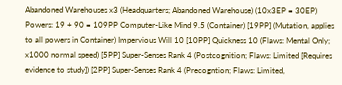Abandoned Warehouses x3 (Headquarters; Abandoned Warehouse) (10x3EP = 30EP) Powers: 19 + 90 = 109PP Computer-Like Mind 9.5 (Container) [19PP] (Mutation, applies to all powers in Container) Impervious Will 10 [10PP] Quickness 10 (Flaws: Mental Only; x1000 normal speed) [5PP] Super-Senses Rank 4 (Postcognition; Flaws: Limited [Requires evidence to study]) [2PP] Super-Senses Rank 4 (Precogntion; Flaws: Limited,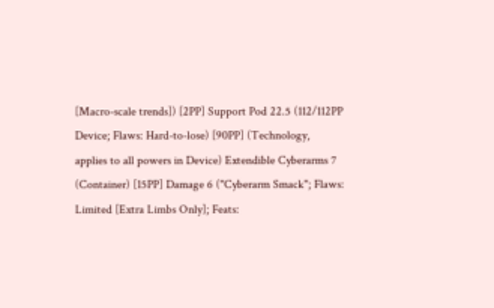[Macro-scale trends]) [2PP] Support Pod 22.5 (112/112PP Device; Flaws: Hard-to-lose) [90PP] (Technology, applies to all powers in Device) Extendible Cyberarms 7 (Container) [15PP] Damage 6 ("Cyberarm Smack"; Flaws: Limited [Extra Limbs Only]; Feats: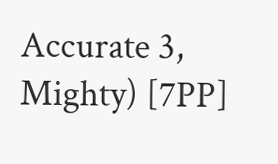Accurate 3, Mighty) [7PP]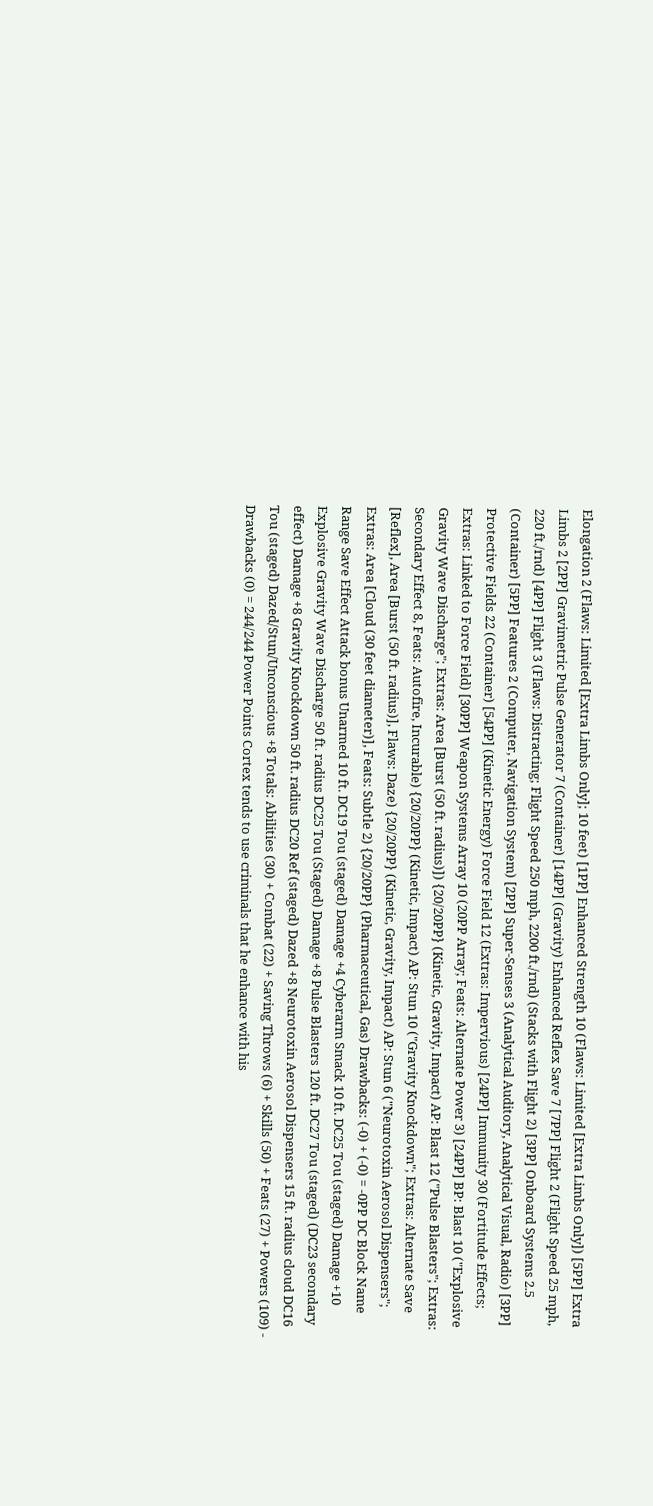Elongation 2 (Flaws: Limited [Extra Limbs Only]; 10 feet) [1PP] Enhanced Strength 10 (Flaws: Limited [Extra Limbs Only]) [5PP] Extra Limbs 2 [2PP] Gravimetric Pulse Generator 7 (Container) [14PP] (Gravity) Enhanced Reflex Save 7 [7PP] Flight 2 (Flight Speed 25 mph, 220 ft./rnd) [4PP] Flight 3 (Flaws: Distracting; Flight Speed 250 mph, 2200 ft./rnd) (Stacks with Flight 2) [3PP] Onboard Systems 2.5 (Container) [5PP] Features 2 (Computer, Navigation System) [2PP] Super-Senses 3 (Analytical Auditory, Analytical Visual, Radio) [3PP] Protective Fields 22 (Container) [54PP] (Kinetic Energy) Force Field 12 (Extras: Impervious) [24PP] Immunity 30 (Fortitude Effects; Extras: Linked to Force Field) [30PP] Weapon Systems Array 10 (20PP Array; Feats: Alternate Power 3) [24PP] BP: Blast 10 ("Explosive Gravity Wave Discharge"; Extras: Area [Burst (50 ft. radius)]) {20/20PP} (Kinetic, Gravity, Impact) AP: Blast 12 ("Pulse Blasters"; Extras: Secondary Effect 8, Feats: Autofire, Incurable) {20/20PP} (Kinetic, Impact) AP: Stun 10 ("Gravity Knockdown"; Extras: Alternate Save [Reflex], Area [Burst (50 ft. radius)], Flaws: Daze) {20/20PP} (Kinetic, Gravity, Impact) AP: Stun 6 ("Neurotoxin Aerosol Dispensers"; Extras: Area [Cloud (30 feet diameter)], Feats: Subtle 2) {20/20PP} (Pharmaceutical, Gas) Drawbacks: (-0) + (-0) = -0PP DC Block Name Range Save Effect Attack bonus Unarmed 10 ft. DC19 Tou (staged) Damage +4 Cyberarm Smack 10 ft. DC25 Tou (staged) Damage +10 Explosive Gravity Wave Discharge 50 ft. radius DC25 Tou (Staged) Damage +8 Pulse Blasters 120 ft. DC27 Tou (staged) (DC23 secondary effect) Damage +8 Gravity Knockdown 50 ft. radius DC20 Ref (staged) Dazed +8 Neurotoxin Aerosol Dispensers 15 ft. radius cloud DC16 Tou (staged) Dazed/Stun/Unconscious +8 Totals: Abilities (30) + Combat (22) + Saving Throws (6) + Skills (50) + Feats (27) + Powers (109) - Drawbacks (0) = 244/244 Power Points Cortex tends to use criminals that he enhance with his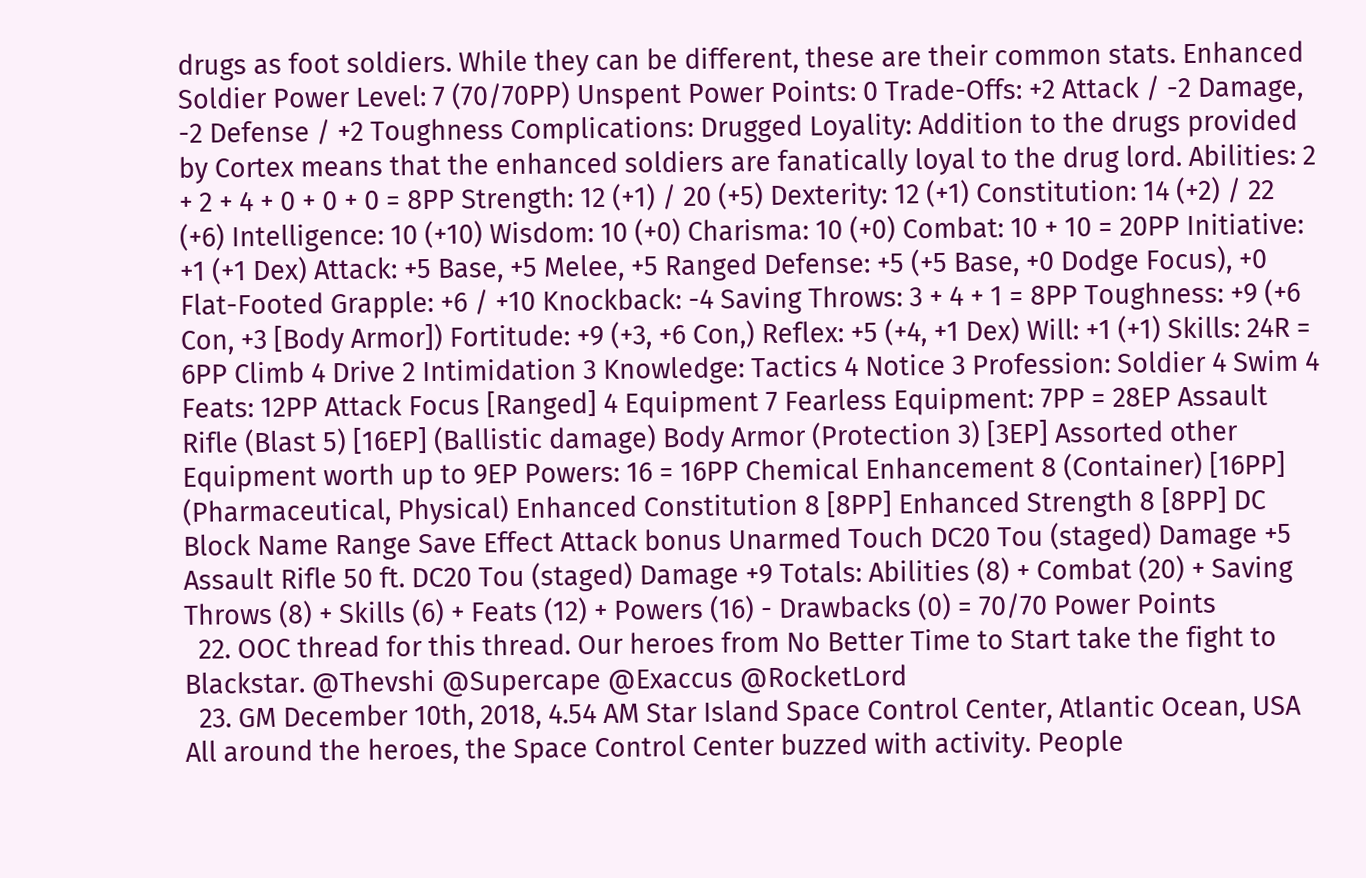drugs as foot soldiers. While they can be different, these are their common stats. Enhanced Soldier Power Level: 7 (70/70PP) Unspent Power Points: 0 Trade-Offs: +2 Attack / -2 Damage, -2 Defense / +2 Toughness Complications: Drugged Loyality: Addition to the drugs provided by Cortex means that the enhanced soldiers are fanatically loyal to the drug lord. Abilities: 2 + 2 + 4 + 0 + 0 + 0 = 8PP Strength: 12 (+1) / 20 (+5) Dexterity: 12 (+1) Constitution: 14 (+2) / 22 (+6) Intelligence: 10 (+10) Wisdom: 10 (+0) Charisma: 10 (+0) Combat: 10 + 10 = 20PP Initiative: +1 (+1 Dex) Attack: +5 Base, +5 Melee, +5 Ranged Defense: +5 (+5 Base, +0 Dodge Focus), +0 Flat-Footed Grapple: +6 / +10 Knockback: -4 Saving Throws: 3 + 4 + 1 = 8PP Toughness: +9 (+6 Con, +3 [Body Armor]) Fortitude: +9 (+3, +6 Con,) Reflex: +5 (+4, +1 Dex) Will: +1 (+1) Skills: 24R = 6PP Climb 4 Drive 2 Intimidation 3 Knowledge: Tactics 4 Notice 3 Profession: Soldier 4 Swim 4 Feats: 12PP Attack Focus [Ranged] 4 Equipment 7 Fearless Equipment: 7PP = 28EP Assault Rifle (Blast 5) [16EP] (Ballistic damage) Body Armor (Protection 3) [3EP] Assorted other Equipment worth up to 9EP Powers: 16 = 16PP Chemical Enhancement 8 (Container) [16PP] (Pharmaceutical, Physical) Enhanced Constitution 8 [8PP] Enhanced Strength 8 [8PP] DC Block Name Range Save Effect Attack bonus Unarmed Touch DC20 Tou (staged) Damage +5 Assault Rifle 50 ft. DC20 Tou (staged) Damage +9 Totals: Abilities (8) + Combat (20) + Saving Throws (8) + Skills (6) + Feats (12) + Powers (16) - Drawbacks (0) = 70/70 Power Points
  22. OOC thread for this thread. Our heroes from No Better Time to Start take the fight to Blackstar. @Thevshi @Supercape @Exaccus @RocketLord
  23. GM December 10th, 2018, 4.54 AM Star Island Space Control Center, Atlantic Ocean, USA All around the heroes, the Space Control Center buzzed with activity. People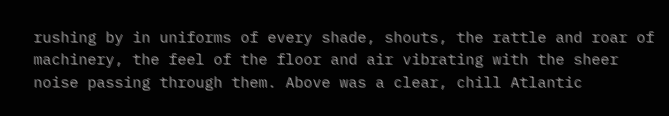rushing by in uniforms of every shade, shouts, the rattle and roar of machinery, the feel of the floor and air vibrating with the sheer noise passing through them. Above was a clear, chill Atlantic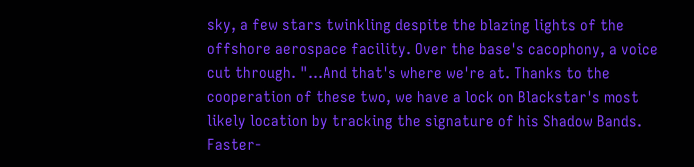sky, a few stars twinkling despite the blazing lights of the offshore aerospace facility. Over the base's cacophony, a voice cut through. "...And that's where we're at. Thanks to the cooperation of these two, we have a lock on Blackstar's most likely location by tracking the signature of his Shadow Bands. Faster-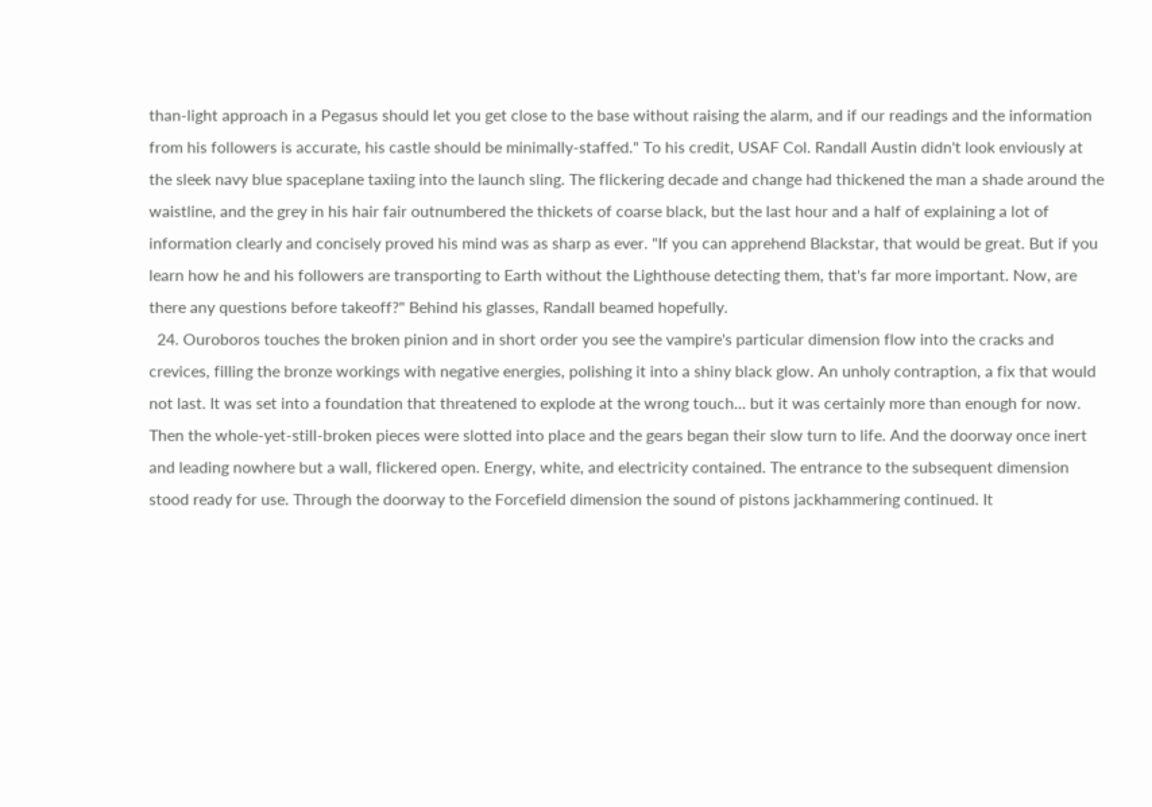than-light approach in a Pegasus should let you get close to the base without raising the alarm, and if our readings and the information from his followers is accurate, his castle should be minimally-staffed." To his credit, USAF Col. Randall Austin didn't look enviously at the sleek navy blue spaceplane taxiing into the launch sling. The flickering decade and change had thickened the man a shade around the waistline, and the grey in his hair fair outnumbered the thickets of coarse black, but the last hour and a half of explaining a lot of information clearly and concisely proved his mind was as sharp as ever. "If you can apprehend Blackstar, that would be great. But if you learn how he and his followers are transporting to Earth without the Lighthouse detecting them, that's far more important. Now, are there any questions before takeoff?" Behind his glasses, Randall beamed hopefully.
  24. Ouroboros touches the broken pinion and in short order you see the vampire's particular dimension flow into the cracks and crevices, filling the bronze workings with negative energies, polishing it into a shiny black glow. An unholy contraption, a fix that would not last. It was set into a foundation that threatened to explode at the wrong touch... but it was certainly more than enough for now. Then the whole-yet-still-broken pieces were slotted into place and the gears began their slow turn to life. And the doorway once inert and leading nowhere but a wall, flickered open. Energy, white, and electricity contained. The entrance to the subsequent dimension stood ready for use. Through the doorway to the Forcefield dimension the sound of pistons jackhammering continued. It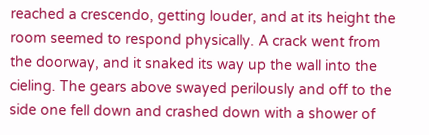reached a crescendo, getting louder, and at its height the room seemed to respond physically. A crack went from the doorway, and it snaked its way up the wall into the cieling. The gears above swayed perilously and off to the side one fell down and crashed down with a shower of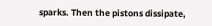sparks. Then the pistons dissipate,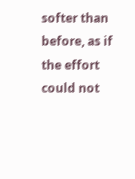softer than before, as if the effort could not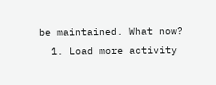be maintained. What now?
  1. Load more activity